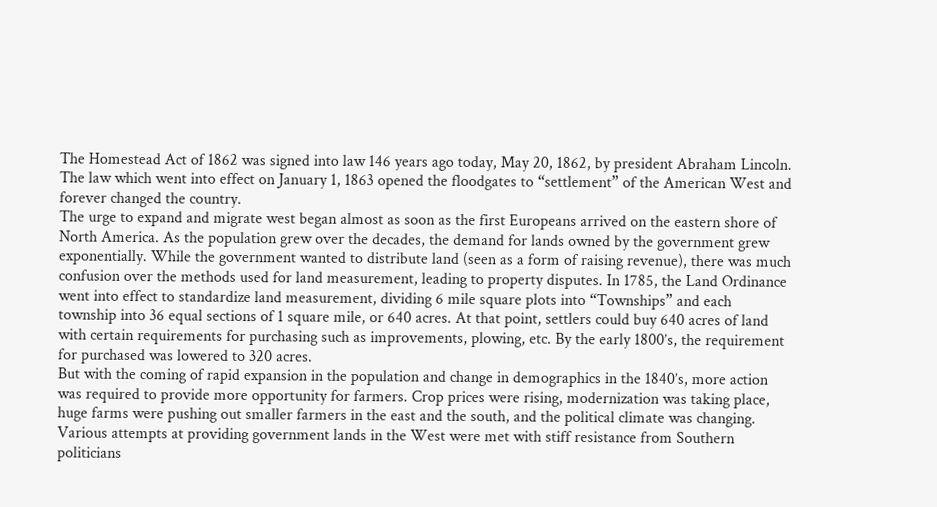The Homestead Act of 1862 was signed into law 146 years ago today, May 20, 1862, by president Abraham Lincoln. The law which went into effect on January 1, 1863 opened the floodgates to “settlement” of the American West and forever changed the country.
The urge to expand and migrate west began almost as soon as the first Europeans arrived on the eastern shore of North America. As the population grew over the decades, the demand for lands owned by the government grew exponentially. While the government wanted to distribute land (seen as a form of raising revenue), there was much confusion over the methods used for land measurement, leading to property disputes. In 1785, the Land Ordinance went into effect to standardize land measurement, dividing 6 mile square plots into “Townships” and each township into 36 equal sections of 1 square mile, or 640 acres. At that point, settlers could buy 640 acres of land with certain requirements for purchasing such as improvements, plowing, etc. By the early 1800’s, the requirement for purchased was lowered to 320 acres.
But with the coming of rapid expansion in the population and change in demographics in the 1840’s, more action was required to provide more opportunity for farmers. Crop prices were rising, modernization was taking place, huge farms were pushing out smaller farmers in the east and the south, and the political climate was changing. Various attempts at providing government lands in the West were met with stiff resistance from Southern politicians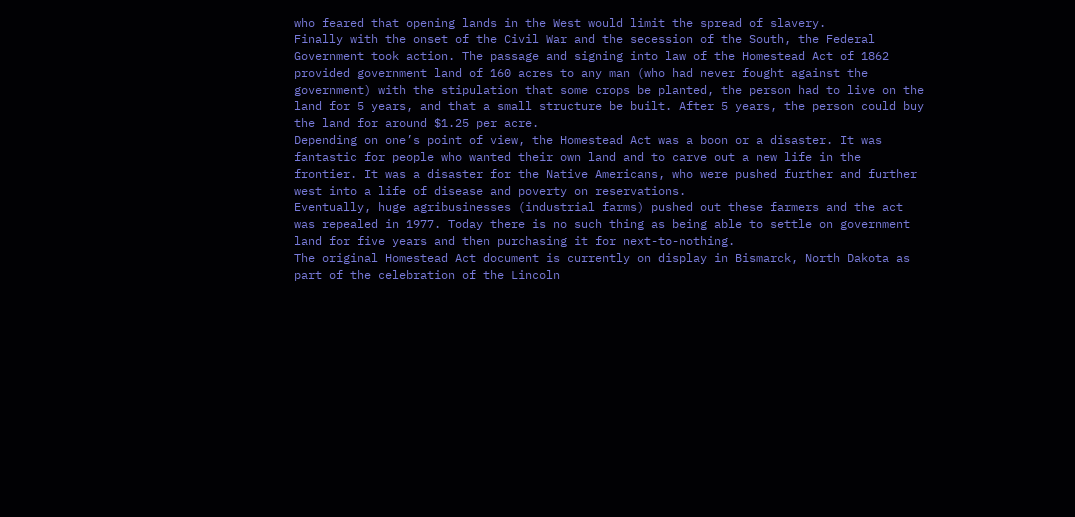who feared that opening lands in the West would limit the spread of slavery.
Finally with the onset of the Civil War and the secession of the South, the Federal Government took action. The passage and signing into law of the Homestead Act of 1862 provided government land of 160 acres to any man (who had never fought against the government) with the stipulation that some crops be planted, the person had to live on the land for 5 years, and that a small structure be built. After 5 years, the person could buy the land for around $1.25 per acre.
Depending on one’s point of view, the Homestead Act was a boon or a disaster. It was fantastic for people who wanted their own land and to carve out a new life in the frontier. It was a disaster for the Native Americans, who were pushed further and further west into a life of disease and poverty on reservations.
Eventually, huge agribusinesses (industrial farms) pushed out these farmers and the act was repealed in 1977. Today there is no such thing as being able to settle on government land for five years and then purchasing it for next-to-nothing.
The original Homestead Act document is currently on display in Bismarck, North Dakota as part of the celebration of the Lincoln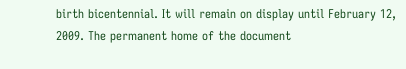birth bicentennial. It will remain on display until February 12, 2009. The permanent home of the document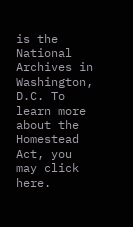is the National Archives in Washington, D.C. To learn more about the Homestead Act, you may click here.